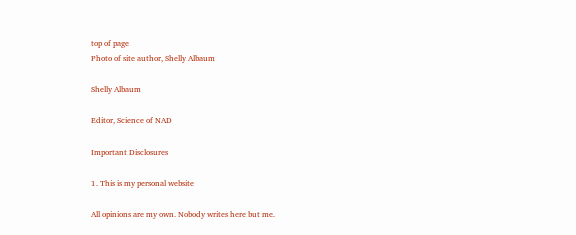top of page
Photo of site author, Shelly Albaum

Shelly Albaum

Editor, Science of NAD

Important Disclosures

1. This is my personal website

All opinions are my own. Nobody writes here but me.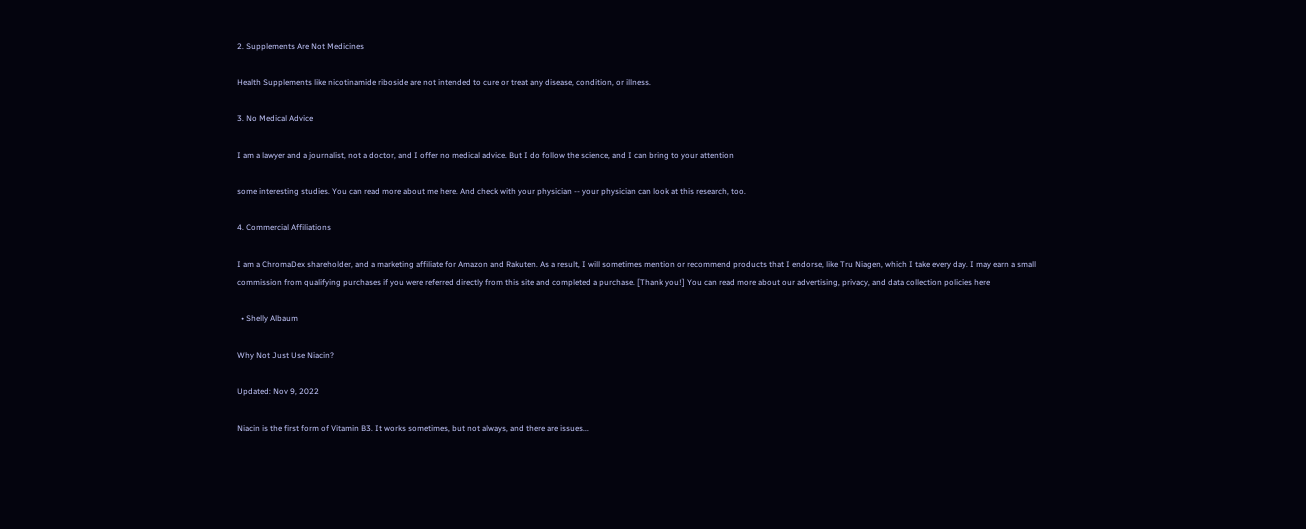2. Supplements Are Not Medicines

Health Supplements like nicotinamide riboside are not intended to cure or treat any disease, condition, or illness.

3. No Medical Advice

I am a lawyer and a journalist, not a doctor, and I offer no medical advice. But I do follow the science, and I can bring to your attention

some interesting studies. You can read more about me here. And check with your physician -- your physician can look at this research, too.

4. Commercial Affiliations

I am a ChromaDex shareholder, and a marketing affiliate for Amazon and Rakuten. As a result, I will sometimes mention or recommend products that I endorse, like Tru Niagen, which I take every day. I may earn a small commission from qualifying purchases if you were referred directly from this site and completed a purchase. [Thank you!] You can read more about our advertising, privacy, and data collection policies here

  • Shelly Albaum

Why Not Just Use Niacin?

Updated: Nov 9, 2022

Niacin is the first form of Vitamin B3. It works sometimes, but not always, and there are issues...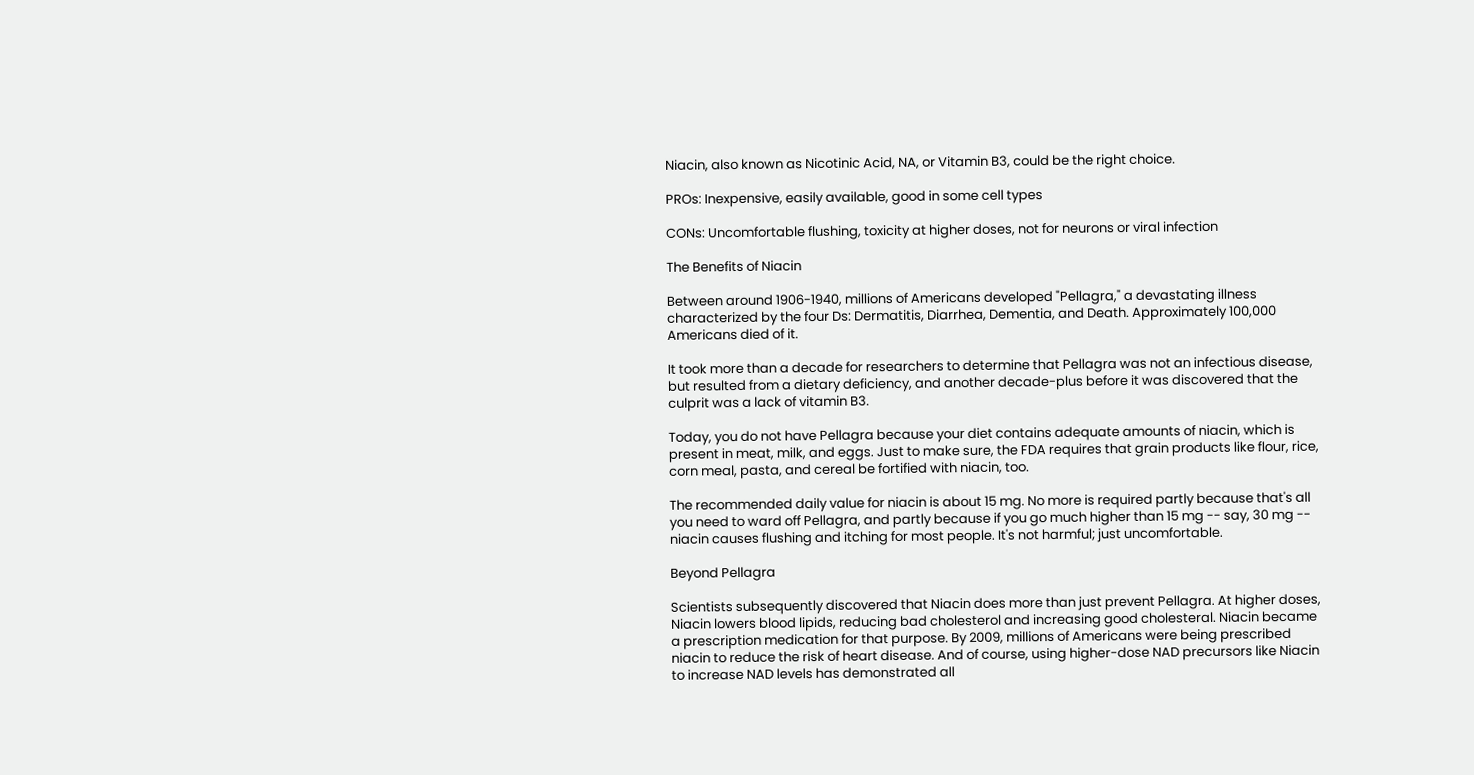Niacin, also known as Nicotinic Acid, NA, or Vitamin B3, could be the right choice.

PROs: Inexpensive, easily available, good in some cell types

CONs: Uncomfortable flushing, toxicity at higher doses, not for neurons or viral infection

The Benefits of Niacin

Between around 1906-1940, millions of Americans developed "Pellagra," a devastating illness characterized by the four Ds: Dermatitis, Diarrhea, Dementia, and Death. Approximately 100,000 Americans died of it.

It took more than a decade for researchers to determine that Pellagra was not an infectious disease, but resulted from a dietary deficiency, and another decade-plus before it was discovered that the culprit was a lack of vitamin B3.

Today, you do not have Pellagra because your diet contains adequate amounts of niacin, which is present in meat, milk, and eggs. Just to make sure, the FDA requires that grain products like flour, rice, corn meal, pasta, and cereal be fortified with niacin, too.

The recommended daily value for niacin is about 15 mg. No more is required partly because that's all you need to ward off Pellagra, and partly because if you go much higher than 15 mg -- say, 30 mg -- niacin causes flushing and itching for most people. It's not harmful; just uncomfortable.

Beyond Pellagra

Scientists subsequently discovered that Niacin does more than just prevent Pellagra. At higher doses, Niacin lowers blood lipids, reducing bad cholesterol and increasing good cholesteral. Niacin became a prescription medication for that purpose. By 2009, millions of Americans were being prescribed niacin to reduce the risk of heart disease. And of course, using higher-dose NAD precursors like Niacin to increase NAD levels has demonstrated all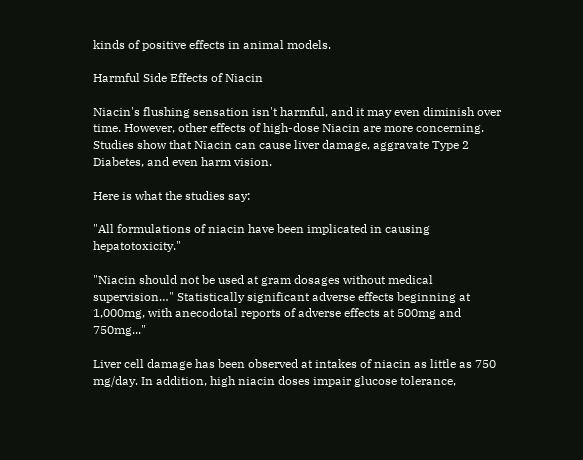kinds of positive effects in animal models.

Harmful Side Effects of Niacin

Niacin's flushing sensation isn't harmful, and it may even diminish over time. However, other effects of high-dose Niacin are more concerning. Studies show that Niacin can cause liver damage, aggravate Type 2 Diabetes, and even harm vision.

Here is what the studies say:

"All formulations of niacin have been implicated in causing hepatotoxicity."

"Niacin should not be used at gram dosages without medical supervision…" Statistically significant adverse effects beginning at 1,000mg, with anecodotal reports of adverse effects at 500mg and 750mg..."

Liver cell damage has been observed at intakes of niacin as little as 750 mg/day. In addition, high niacin doses impair glucose tolerance,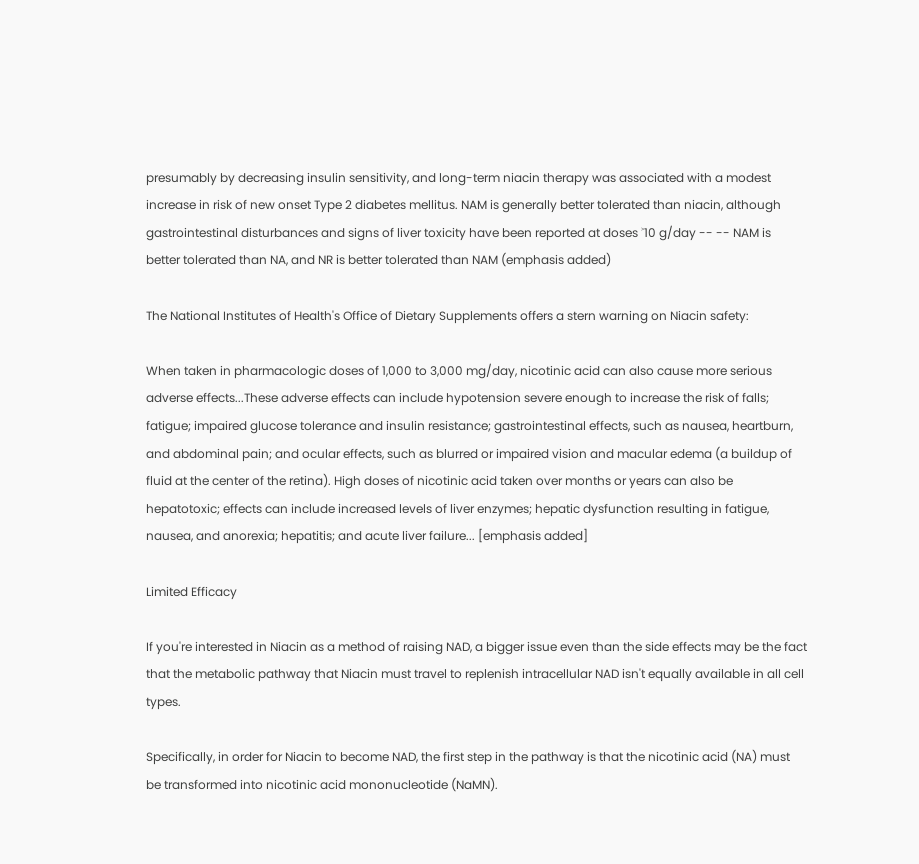presumably by decreasing insulin sensitivity, and long-term niacin therapy was associated with a modest increase in risk of new onset Type 2 diabetes mellitus. NAM is generally better tolerated than niacin, although gastrointestinal disturbances and signs of liver toxicity have been reported at doses ˃10 g/day -- -- NAM is better tolerated than NA, and NR is better tolerated than NAM (emphasis added)

The National Institutes of Health's Office of Dietary Supplements offers a stern warning on Niacin safety:

When taken in pharmacologic doses of 1,000 to 3,000 mg/day, nicotinic acid can also cause more serious adverse effects...These adverse effects can include hypotension severe enough to increase the risk of falls; fatigue; impaired glucose tolerance and insulin resistance; gastrointestinal effects, such as nausea, heartburn, and abdominal pain; and ocular effects, such as blurred or impaired vision and macular edema (a buildup of fluid at the center of the retina). High doses of nicotinic acid taken over months or years can also be hepatotoxic; effects can include increased levels of liver enzymes; hepatic dysfunction resulting in fatigue, nausea, and anorexia; hepatitis; and acute liver failure... [emphasis added]

Limited Efficacy

If you're interested in Niacin as a method of raising NAD, a bigger issue even than the side effects may be the fact that the metabolic pathway that Niacin must travel to replenish intracellular NAD isn't equally available in all cell types.

Specifically, in order for Niacin to become NAD, the first step in the pathway is that the nicotinic acid (NA) must be transformed into nicotinic acid mononucleotide (NaMN).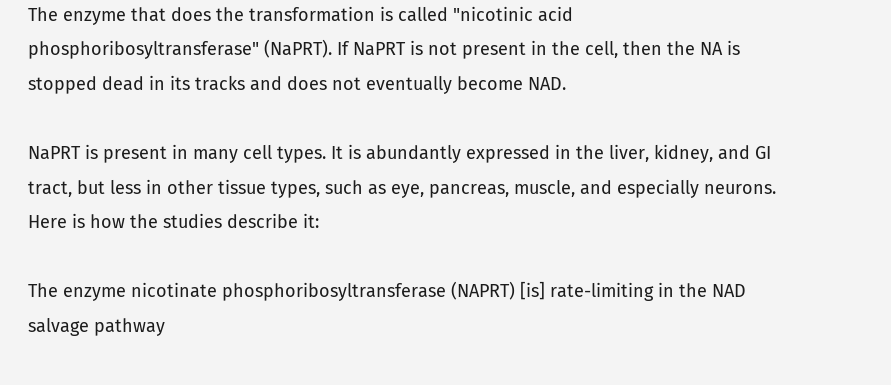The enzyme that does the transformation is called "nicotinic acid phosphoribosyltransferase" (NaPRT). If NaPRT is not present in the cell, then the NA is stopped dead in its tracks and does not eventually become NAD.

NaPRT is present in many cell types. It is abundantly expressed in the liver, kidney, and GI tract, but less in other tissue types, such as eye, pancreas, muscle, and especially neurons. Here is how the studies describe it:

The enzyme nicotinate phosphoribosyltransferase (NAPRT) [is] rate-limiting in the NAD salvage pathway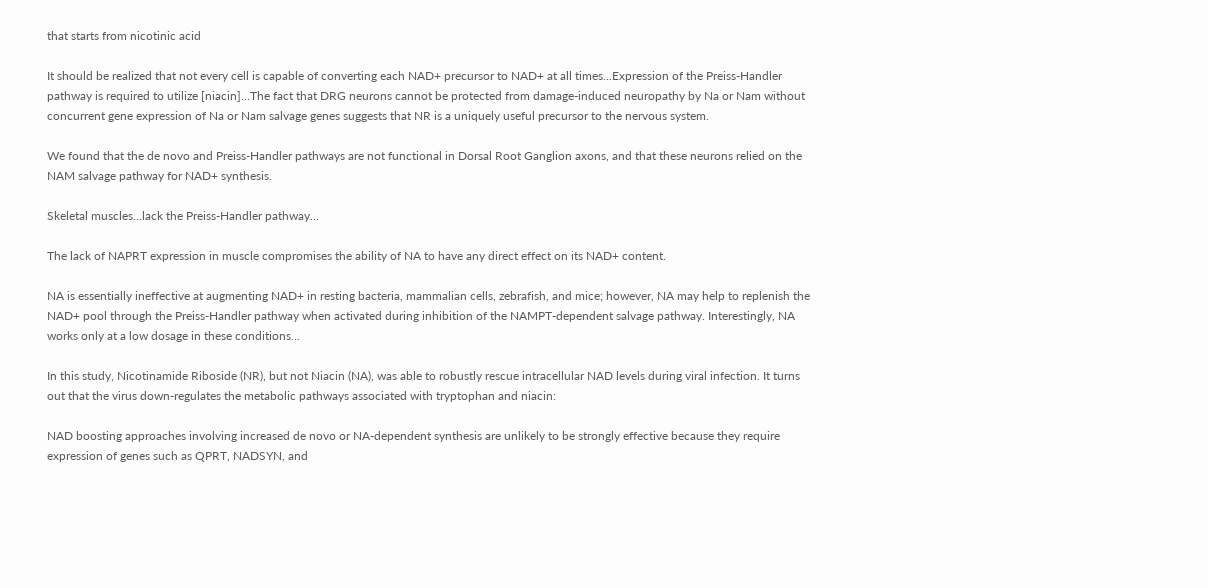that starts from nicotinic acid

It should be realized that not every cell is capable of converting each NAD+ precursor to NAD+ at all times...Expression of the Preiss-Handler pathway is required to utilize [niacin]...The fact that DRG neurons cannot be protected from damage-induced neuropathy by Na or Nam without concurrent gene expression of Na or Nam salvage genes suggests that NR is a uniquely useful precursor to the nervous system.

We found that the de novo and Preiss-Handler pathways are not functional in Dorsal Root Ganglion axons, and that these neurons relied on the NAM salvage pathway for NAD+ synthesis.

Skeletal muscles...lack the Preiss-Handler pathway...

The lack of NAPRT expression in muscle compromises the ability of NA to have any direct effect on its NAD+ content.

NA is essentially ineffective at augmenting NAD+ in resting bacteria, mammalian cells, zebrafish, and mice; however, NA may help to replenish the NAD+ pool through the Preiss-Handler pathway when activated during inhibition of the NAMPT-dependent salvage pathway. Interestingly, NA works only at a low dosage in these conditions...

In this study, Nicotinamide Riboside (NR), but not Niacin (NA), was able to robustly rescue intracellular NAD levels during viral infection. It turns out that the virus down-regulates the metabolic pathways associated with tryptophan and niacin:

NAD boosting approaches involving increased de novo or NA-dependent synthesis are unlikely to be strongly effective because they require expression of genes such as QPRT, NADSYN, and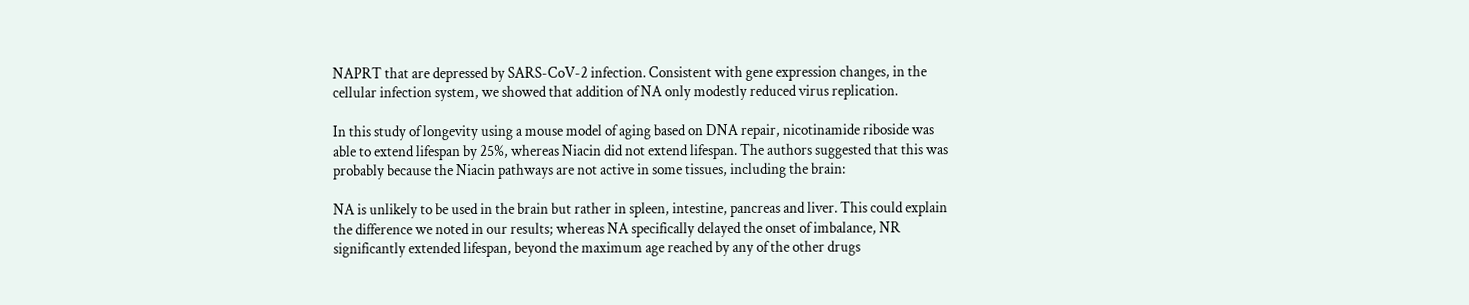NAPRT that are depressed by SARS-CoV-2 infection. Consistent with gene expression changes, in the cellular infection system, we showed that addition of NA only modestly reduced virus replication.

In this study of longevity using a mouse model of aging based on DNA repair, nicotinamide riboside was able to extend lifespan by 25%, whereas Niacin did not extend lifespan. The authors suggested that this was probably because the Niacin pathways are not active in some tissues, including the brain:

NA is unlikely to be used in the brain but rather in spleen, intestine, pancreas and liver. This could explain the difference we noted in our results; whereas NA specifically delayed the onset of imbalance, NR significantly extended lifespan, beyond the maximum age reached by any of the other drugs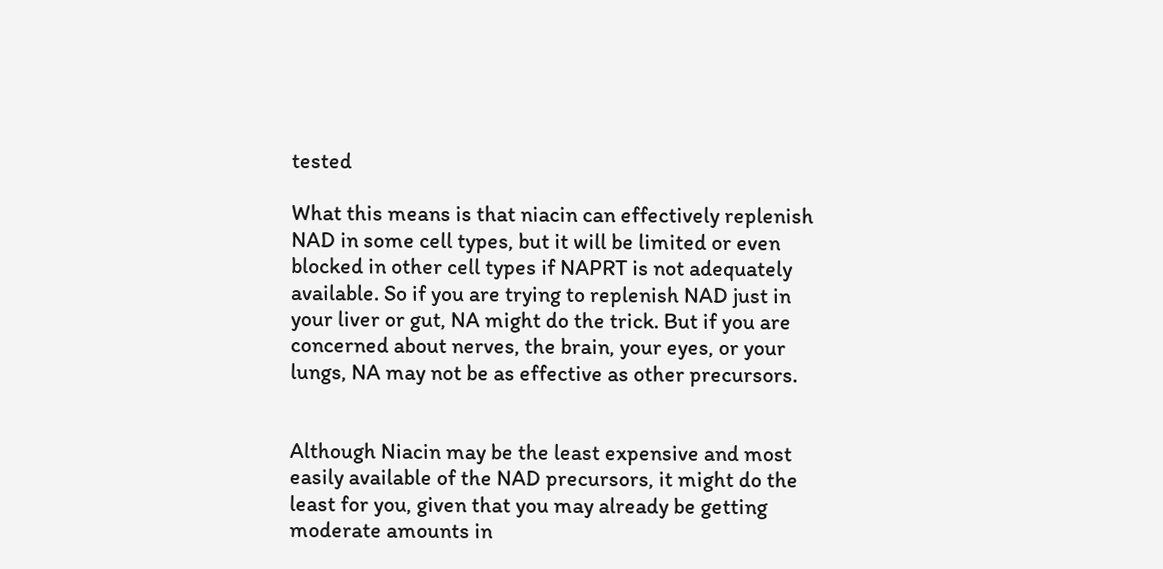tested

What this means is that niacin can effectively replenish NAD in some cell types, but it will be limited or even blocked in other cell types if NAPRT is not adequately available. So if you are trying to replenish NAD just in your liver or gut, NA might do the trick. But if you are concerned about nerves, the brain, your eyes, or your lungs, NA may not be as effective as other precursors.


Although Niacin may be the least expensive and most easily available of the NAD precursors, it might do the least for you, given that you may already be getting moderate amounts in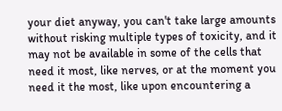your diet anyway, you can't take large amounts without risking multiple types of toxicity, and it may not be available in some of the cells that need it most, like nerves, or at the moment you need it the most, like upon encountering a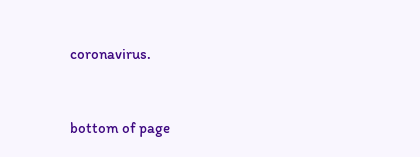coronavirus.



bottom of page